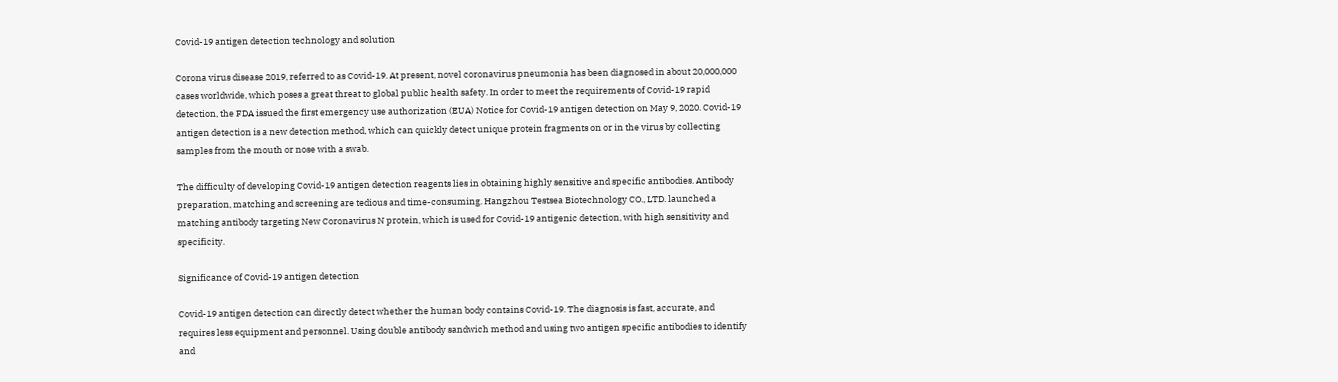Covid-19 antigen detection technology and solution

Corona virus disease 2019, referred to as Covid-19. At present, novel coronavirus pneumonia has been diagnosed in about 20,000,000 cases worldwide, which poses a great threat to global public health safety. In order to meet the requirements of Covid-19 rapid detection, the FDA issued the first emergency use authorization (EUA) Notice for Covid-19 antigen detection on May 9, 2020. Covid-19 antigen detection is a new detection method, which can quickly detect unique protein fragments on or in the virus by collecting samples from the mouth or nose with a swab.

The difficulty of developing Covid-19 antigen detection reagents lies in obtaining highly sensitive and specific antibodies. Antibody preparation, matching and screening are tedious and time-consuming. Hangzhou Testsea Biotechnology CO., LTD. launched a matching antibody targeting New Coronavirus N protein, which is used for Covid-19 antigenic detection, with high sensitivity and specificity.

Significance of Covid-19 antigen detection

Covid-19 antigen detection can directly detect whether the human body contains Covid-19. The diagnosis is fast, accurate, and requires less equipment and personnel. Using double antibody sandwich method and using two antigen specific antibodies to identify and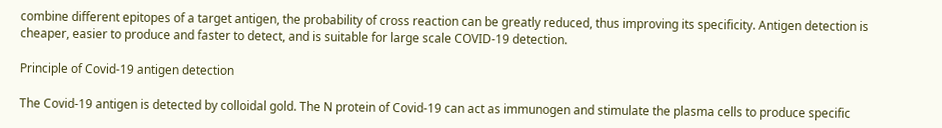combine different epitopes of a target antigen, the probability of cross reaction can be greatly reduced, thus improving its specificity. Antigen detection is cheaper, easier to produce and faster to detect, and is suitable for large scale COVID-19 detection.

Principle of Covid-19 antigen detection

The Covid-19 antigen is detected by colloidal gold. The N protein of Covid-19 can act as immunogen and stimulate the plasma cells to produce specific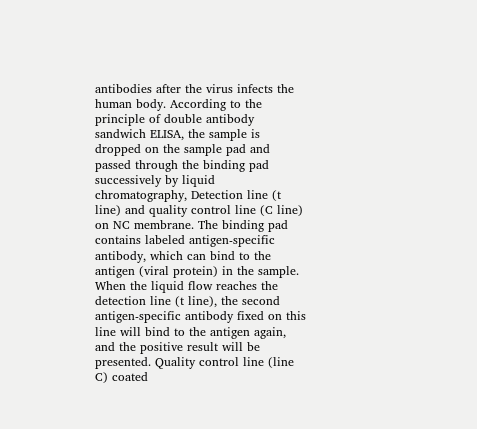antibodies after the virus infects the human body. According to the principle of double antibody sandwich ELISA, the sample is dropped on the sample pad and passed through the binding pad successively by liquid chromatography, Detection line (t line) and quality control line (C line) on NC membrane. The binding pad contains labeled antigen-specific antibody, which can bind to the antigen (viral protein) in the sample. When the liquid flow reaches the detection line (t line), the second antigen-specific antibody fixed on this line will bind to the antigen again, and the positive result will be presented. Quality control line (line C) coated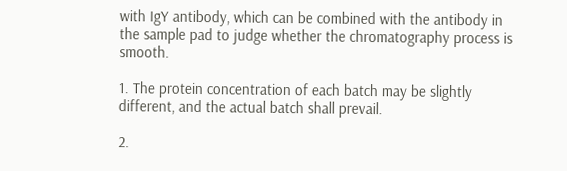with IgY antibody, which can be combined with the antibody in the sample pad to judge whether the chromatography process is smooth.

1. The protein concentration of each batch may be slightly different, and the actual batch shall prevail.

2.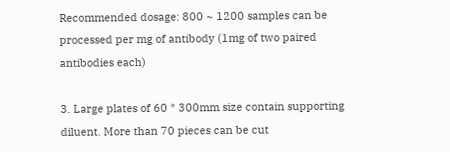Recommended dosage: 800 ~ 1200 samples can be processed per mg of antibody (1mg of two paired antibodies each)

3. Large plates of 60 * 300mm size contain supporting diluent. More than 70 pieces can be cut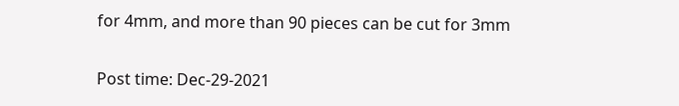for 4mm, and more than 90 pieces can be cut for 3mm

Post time: Dec-29-2021